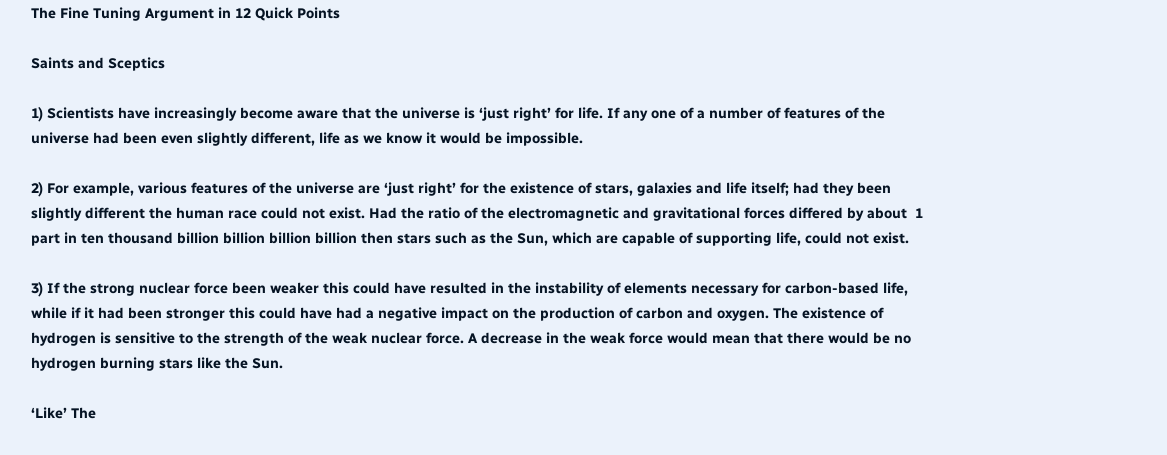The Fine Tuning Argument in 12 Quick Points

Saints and Sceptics

1) Scientists have increasingly become aware that the universe is ‘just right’ for life. If any one of a number of features of the universe had been even slightly different, life as we know it would be impossible.

2) For example, various features of the universe are ‘just right’ for the existence of stars, galaxies and life itself; had they been slightly different the human race could not exist. Had the ratio of the electromagnetic and gravitational forces differed by about  1 part in ten thousand billion billion billion billion then stars such as the Sun, which are capable of supporting life, could not exist.

3) If the strong nuclear force been weaker this could have resulted in the instability of elements necessary for carbon-based life, while if it had been stronger this could have had a negative impact on the production of carbon and oxygen. The existence of hydrogen is sensitive to the strength of the weak nuclear force. A decrease in the weak force would mean that there would be no hydrogen burning stars like the Sun.

‘Like’ The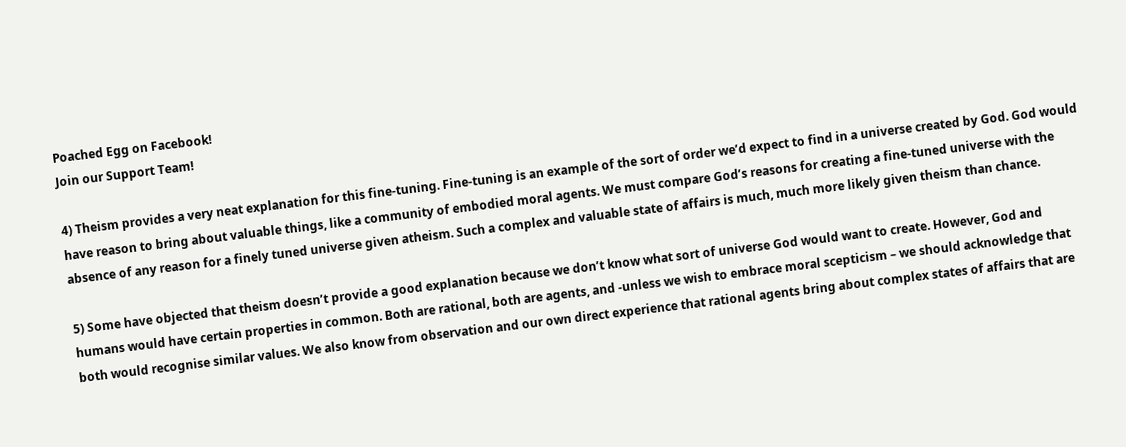Poached Egg on Facebook!
Join our Support Team!

4) Theism provides a very neat explanation for this fine-tuning. Fine-tuning is an example of the sort of order we’d expect to find in a universe created by God. God would have reason to bring about valuable things, like a community of embodied moral agents. We must compare God’s reasons for creating a fine-tuned universe with the absence of any reason for a finely tuned universe given atheism. Such a complex and valuable state of affairs is much, much more likely given theism than chance.

5) Some have objected that theism doesn’t provide a good explanation because we don’t know what sort of universe God would want to create. However, God and humans would have certain properties in common. Both are rational, both are agents, and -unless we wish to embrace moral scepticism – we should acknowledge that both would recognise similar values. We also know from observation and our own direct experience that rational agents bring about complex states of affairs that are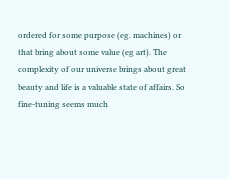ordered for some purpose (eg. machines) or that bring about some value (eg art). The complexity of our universe brings about great beauty and life is a valuable state of affairs. So fine-tuning seems much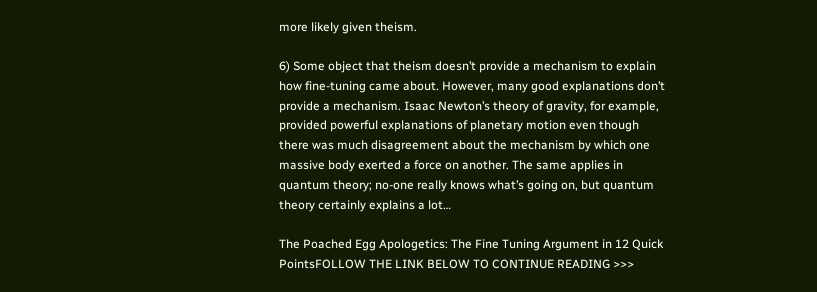more likely given theism.

6) Some object that theism doesn’t provide a mechanism to explain how fine-tuning came about. However, many good explanations don’t provide a mechanism. Isaac Newton’s theory of gravity, for example, provided powerful explanations of planetary motion even though there was much disagreement about the mechanism by which one massive body exerted a force on another. The same applies in quantum theory; no-one really knows what’s going on, but quantum theory certainly explains a lot…

The Poached Egg Apologetics: The Fine Tuning Argument in 12 Quick PointsFOLLOW THE LINK BELOW TO CONTINUE READING >>>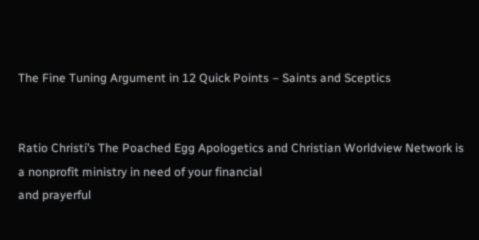The Fine Tuning Argument in 12 Quick Points – Saints and Sceptics


Ratio Christi’s The Poached Egg Apologetics and Christian Worldview Network is a nonprofit ministry in need of your financial
and prayerful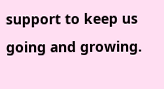support to keep us going and growing.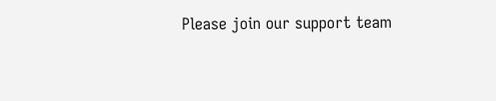Please join our support team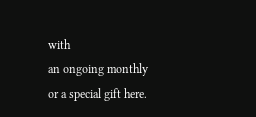with
an ongoing monthly or a special gift here.